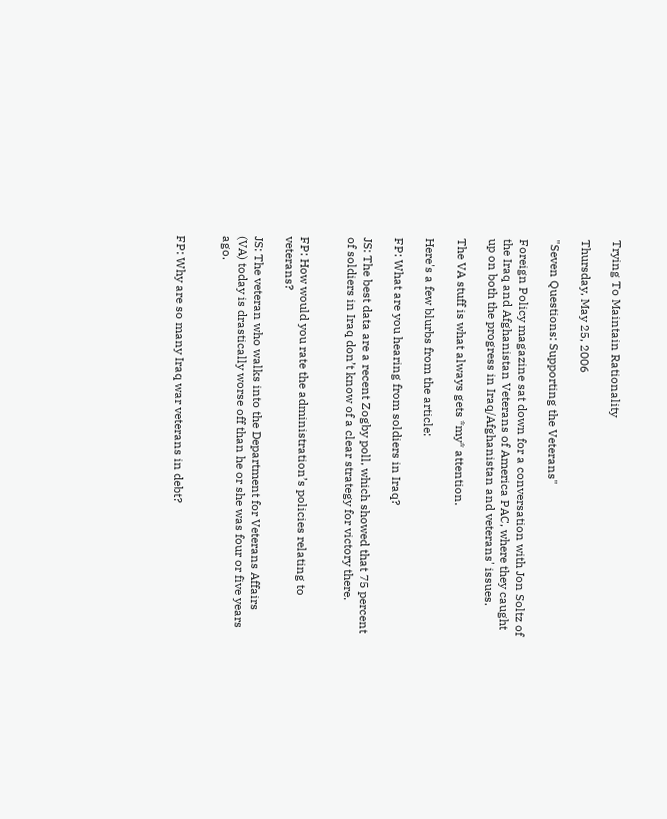Trying To Maintain Rationality

Thursday, May 25, 2006

"Seven Questions: Supporting the Veterans"

Foreign Policy magazine sat down for a conversation with Jon Soltz of the Iraq and Afghanistan Veterans of America PAC, where they caught up on both the progress in Iraq/Afghanistan and veterans' issues.

The VA stuff is what always gets *my* attention.

Here's a few blurbs from the article:

FP: What are you hearing from soldiers in Iraq?

JS: The best data are a recent Zogby poll, which showed that 75 percent of soldiers in Iraq don’t know of a clear strategy for victory there.


FP: How would you rate the administration’s policies relating to veterans?

JS: The veteran who walks into the Department for Veterans Affairs
(VA) today is drastically worse off than he or she was four or five years ago.


FP: Why are so many Iraq war veterans in debt?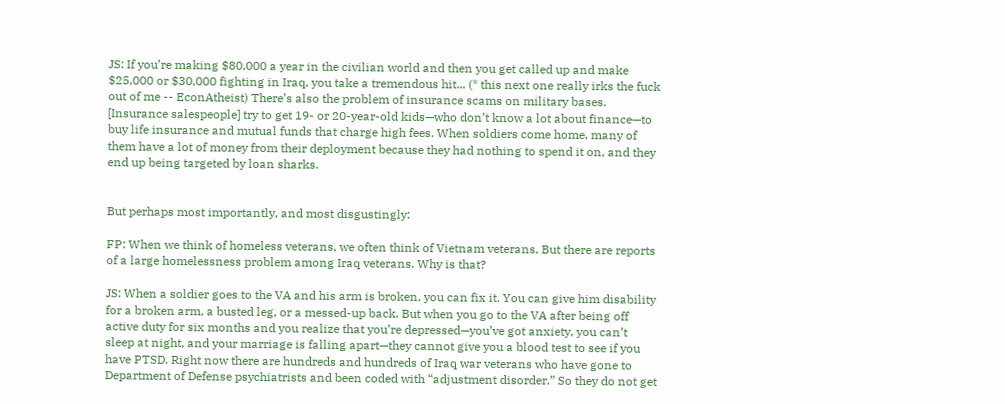JS: If you’re making $80,000 a year in the civilian world and then you get called up and make $25,000 or $30,000 fighting in Iraq, you take a tremendous hit... (* this next one really irks the fuck out of me -- EconAtheist) There’s also the problem of insurance scams on military bases. [Insurance salespeople] try to get 19- or 20-year-old kids—who don’t know a lot about finance—to buy life insurance and mutual funds that charge high fees. When soldiers come home, many of them have a lot of money from their deployment because they had nothing to spend it on, and they end up being targeted by loan sharks.


But perhaps most importantly, and most disgustingly:

FP: When we think of homeless veterans, we often think of Vietnam veterans. But there are reports of a large homelessness problem among Iraq veterans. Why is that?

JS: When a soldier goes to the VA and his arm is broken, you can fix it. You can give him disability for a broken arm, a busted leg, or a messed-up back. But when you go to the VA after being off active duty for six months and you realize that you’re depressed—you’ve got anxiety, you can’t sleep at night, and your marriage is falling apart—they cannot give you a blood test to see if you have PTSD. Right now there are hundreds and hundreds of Iraq war veterans who have gone to Department of Defense psychiatrists and been coded with “adjustment disorder.” So they do not get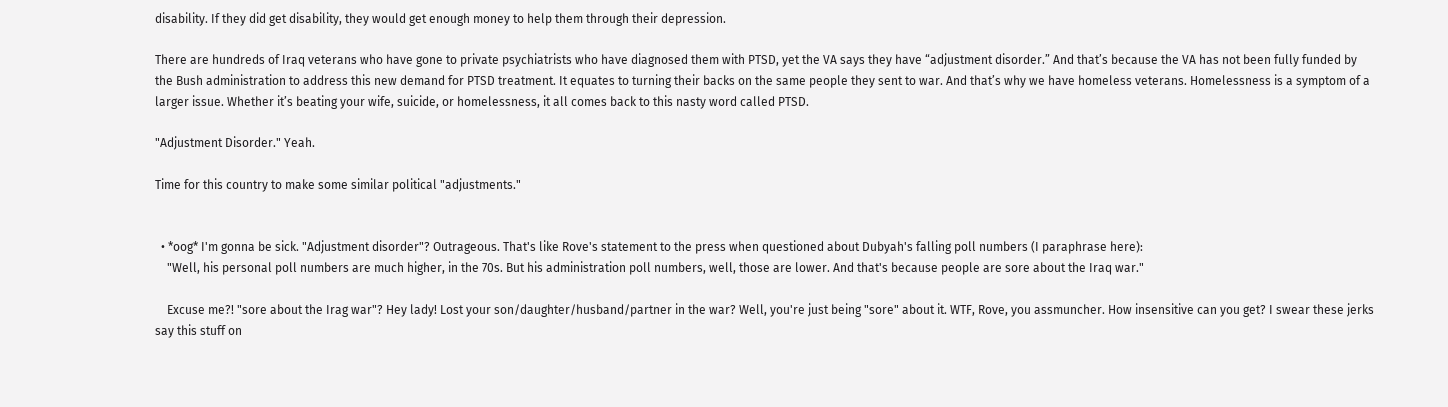disability. If they did get disability, they would get enough money to help them through their depression.

There are hundreds of Iraq veterans who have gone to private psychiatrists who have diagnosed them with PTSD, yet the VA says they have “adjustment disorder.” And that’s because the VA has not been fully funded by the Bush administration to address this new demand for PTSD treatment. It equates to turning their backs on the same people they sent to war. And that’s why we have homeless veterans. Homelessness is a symptom of a larger issue. Whether it’s beating your wife, suicide, or homelessness, it all comes back to this nasty word called PTSD.

"Adjustment Disorder." Yeah.

Time for this country to make some similar political "adjustments."


  • *oog* I'm gonna be sick. "Adjustment disorder"? Outrageous. That's like Rove's statement to the press when questioned about Dubyah's falling poll numbers (I paraphrase here):
    "Well, his personal poll numbers are much higher, in the 70s. But his administration poll numbers, well, those are lower. And that's because people are sore about the Iraq war."

    Excuse me?! "sore about the Irag war"? Hey lady! Lost your son/daughter/husband/partner in the war? Well, you're just being "sore" about it. WTF, Rove, you assmuncher. How insensitive can you get? I swear these jerks say this stuff on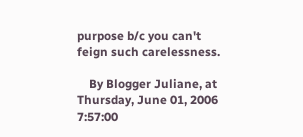purpose b/c you can't feign such carelessness.

    By Blogger Juliane, at Thursday, June 01, 2006 7:57:00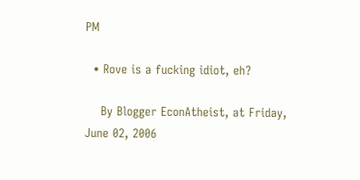PM

  • Rove is a fucking idiot, eh?

    By Blogger EconAtheist, at Friday, June 02, 2006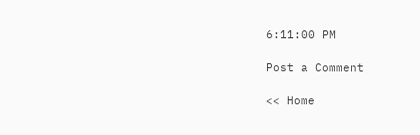6:11:00 PM

Post a Comment

<< Home